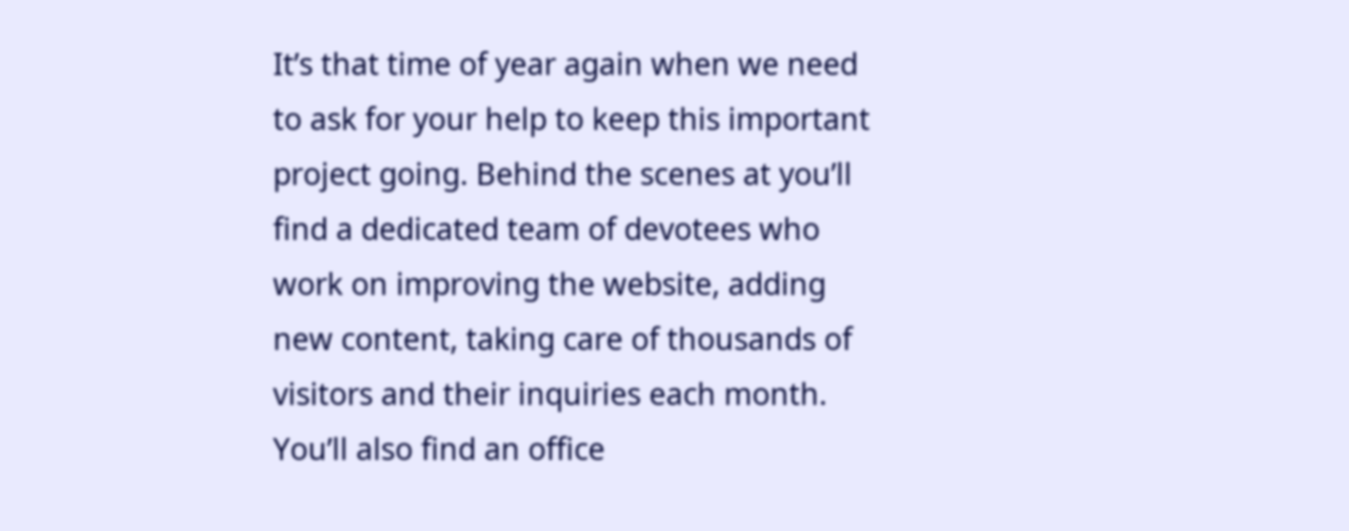It’s that time of year again when we need to ask for your help to keep this important project going. Behind the scenes at you’ll find a dedicated team of devotees who work on improving the website, adding new content, taking care of thousands of visitors and their inquiries each month. You’ll also find an office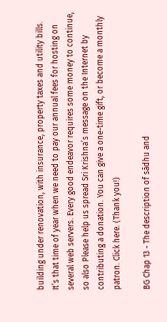building under renovation, with insurance, property taxes and utility bills. It’s that time of year when we need to pay our annual fees for hosting on several web servers. Every good endeavor requires some money to continue, so also Please help us spread Sri Krishna’s message on the Internet by contributing a donation. You can give a one-time gift, or become a monthly patron. Click here. (Thank you!)

BG Chap 13 - The description of sādhu and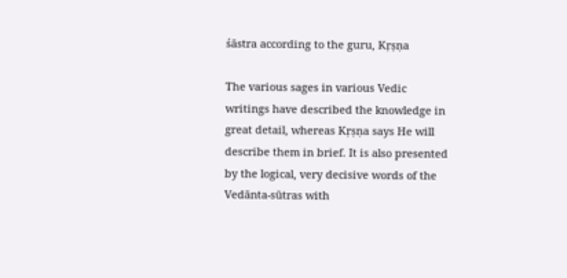śāstra according to the guru, Kṛṣṇa

The various sages in various Vedic writings have described the knowledge in great detail, whereas Kṛṣṇa says He will describe them in brief. It is also presented by the logical, very decisive words of the Vedānta-sūtras with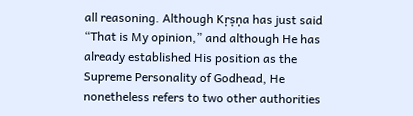all reasoning. Although Kṛṣṇa has just said “That is My opinion,” and although He has already established His position as the Supreme Personality of Godhead, He nonetheless refers to two other authorities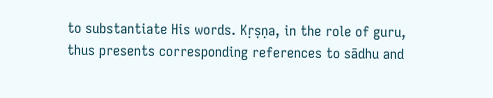to substantiate His words. Kṛṣṇa, in the role of guru, thus presents corresponding references to sādhu and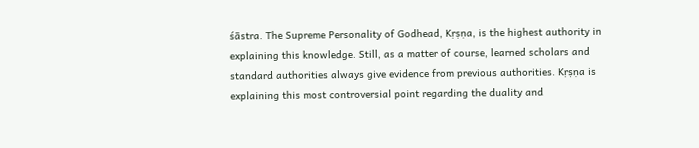śāstra. The Supreme Personality of Godhead, Kṛṣṇa, is the highest authority in explaining this knowledge. Still, as a matter of course, learned scholars and standard authorities always give evidence from previous authorities. Kṛṣṇa is explaining this most controversial point regarding the duality and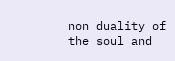non duality of the soul and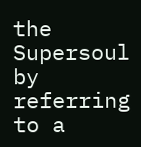the Supersoul by referring to a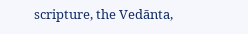scripture, the Vedānta,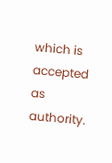which is accepted as authority.